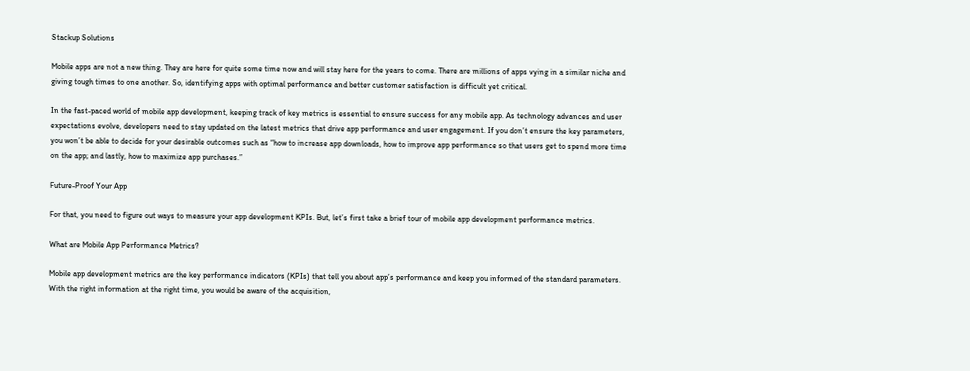Stackup Solutions

Mobile apps are not a new thing. They are here for quite some time now and will stay here for the years to come. There are millions of apps vying in a similar niche and giving tough times to one another. So, identifying apps with optimal performance and better customer satisfaction is difficult yet critical.

In the fast-paced world of mobile app development, keeping track of key metrics is essential to ensure success for any mobile app. As technology advances and user expectations evolve, developers need to stay updated on the latest metrics that drive app performance and user engagement. If you don’t ensure the key parameters, you won’t be able to decide for your desirable outcomes such as “how to increase app downloads, how to improve app performance so that users get to spend more time on the app; and lastly, how to maximize app purchases.”

Future-Proof Your App

For that, you need to figure out ways to measure your app development KPIs. But, let’s first take a brief tour of mobile app development performance metrics.

What are Mobile App Performance Metrics?

Mobile app development metrics are the key performance indicators (KPIs) that tell you about app’s performance and keep you informed of the standard parameters. With the right information at the right time, you would be aware of the acquisition,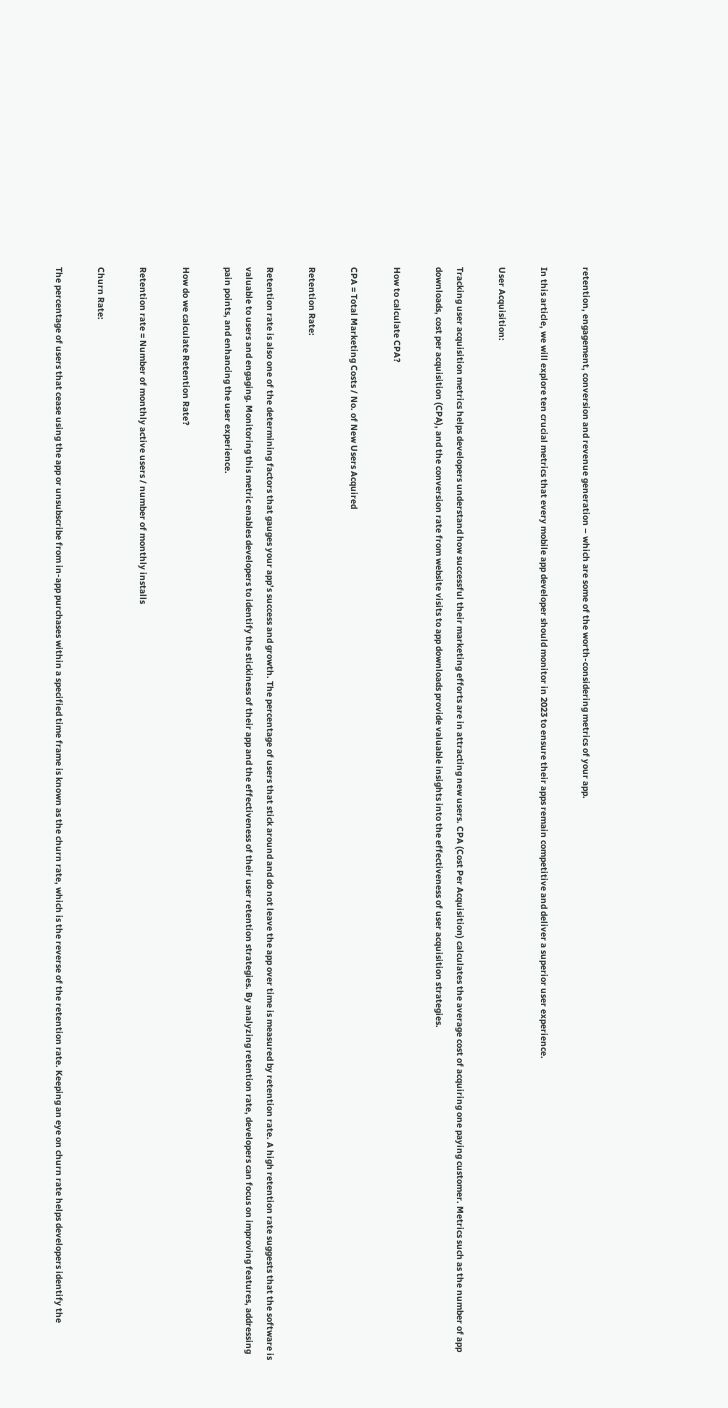retention, engagement, conversion and revenue generation – which are some of the worth-considering metrics of your app.

In this article, we will explore ten crucial metrics that every mobile app developer should monitor in 2023 to ensure their apps remain competitive and deliver a superior user experience.

User Acquisition:

Tracking user acquisition metrics helps developers understand how successful their marketing efforts are in attracting new users. CPA (Cost Per Acquisition) calculates the average cost of acquiring one paying customer. Metrics such as the number of app downloads, cost per acquisition (CPA), and the conversion rate from website visits to app downloads provide valuable insights into the effectiveness of user acquisition strategies.

How to calculate CPA?

CPA = Total Marketing Costs / No. of New Users Acquired

Retention Rate:

Retention rate is also one of the determining factors that gauges your app’s success and growth. The percentage of users that stick around and do not leave the app over time is measured by retention rate. A high retention rate suggests that the software is valuable to users and engaging. Monitoring this metric enables developers to identify the stickiness of their app and the effectiveness of their user retention strategies. By analyzing retention rate, developers can focus on improving features, addressing pain points, and enhancing the user experience.

How do we calculate Retention Rate?

Retention rate = Number of monthly active users / number of monthly installs

Churn Rate:

The percentage of users that cease using the app or unsubscribe from in-app purchases within a specified time frame is known as the churn rate, which is the reverse of the retention rate. Keeping an eye on churn rate helps developers identify the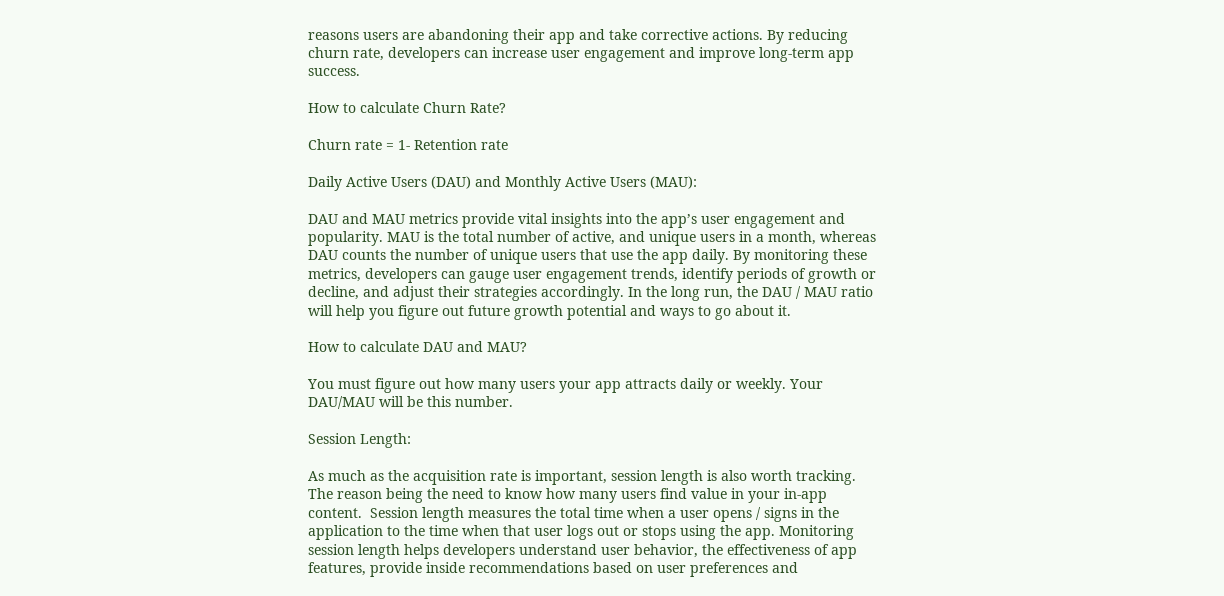reasons users are abandoning their app and take corrective actions. By reducing churn rate, developers can increase user engagement and improve long-term app success.

How to calculate Churn Rate?

Churn rate = 1- Retention rate

Daily Active Users (DAU) and Monthly Active Users (MAU):

DAU and MAU metrics provide vital insights into the app’s user engagement and popularity. MAU is the total number of active, and unique users in a month, whereas DAU counts the number of unique users that use the app daily. By monitoring these metrics, developers can gauge user engagement trends, identify periods of growth or decline, and adjust their strategies accordingly. In the long run, the DAU / MAU ratio will help you figure out future growth potential and ways to go about it.

How to calculate DAU and MAU?

You must figure out how many users your app attracts daily or weekly. Your DAU/MAU will be this number.

Session Length:

As much as the acquisition rate is important, session length is also worth tracking. The reason being the need to know how many users find value in your in-app content.  Session length measures the total time when a user opens / signs in the application to the time when that user logs out or stops using the app. Monitoring session length helps developers understand user behavior, the effectiveness of app features, provide inside recommendations based on user preferences and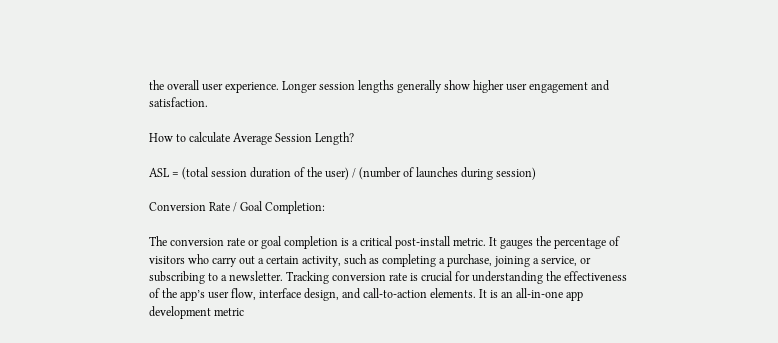the overall user experience. Longer session lengths generally show higher user engagement and satisfaction.

How to calculate Average Session Length?

ASL = (total session duration of the user) / (number of launches during session)

Conversion Rate / Goal Completion:

The conversion rate or goal completion is a critical post-install metric. It gauges the percentage of visitors who carry out a certain activity, such as completing a purchase, joining a service, or subscribing to a newsletter. Tracking conversion rate is crucial for understanding the effectiveness of the app’s user flow, interface design, and call-to-action elements. It is an all-in-one app development metric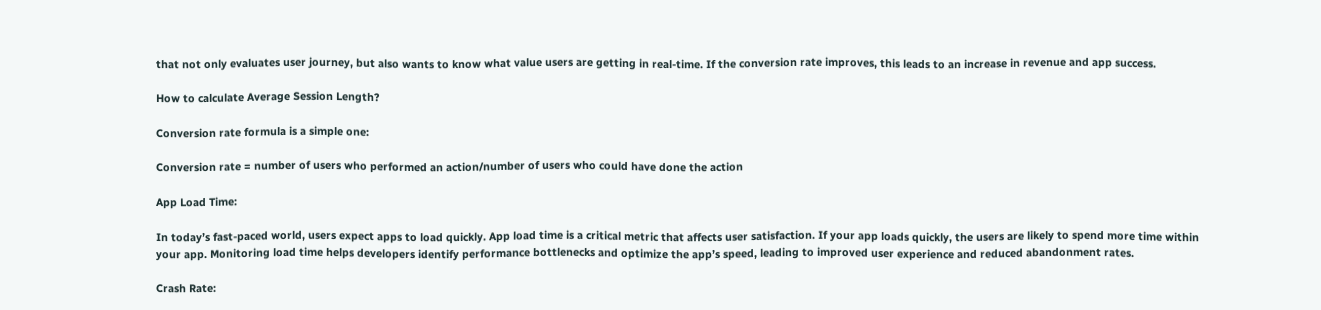that not only evaluates user journey, but also wants to know what value users are getting in real-time. If the conversion rate improves, this leads to an increase in revenue and app success.

How to calculate Average Session Length?

Conversion rate formula is a simple one:

Conversion rate = number of users who performed an action/number of users who could have done the action

App Load Time:

In today’s fast-paced world, users expect apps to load quickly. App load time is a critical metric that affects user satisfaction. If your app loads quickly, the users are likely to spend more time within your app. Monitoring load time helps developers identify performance bottlenecks and optimize the app’s speed, leading to improved user experience and reduced abandonment rates.

Crash Rate: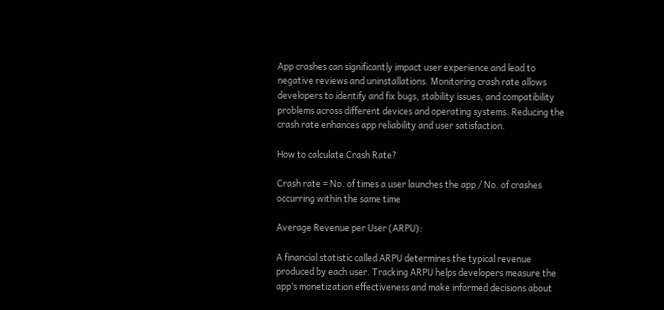App crashes can significantly impact user experience and lead to negative reviews and uninstallations. Monitoring crash rate allows developers to identify and fix bugs, stability issues, and compatibility problems across different devices and operating systems. Reducing the crash rate enhances app reliability and user satisfaction.

How to calculate Crash Rate?

Crash rate = No. of times a user launches the app / No. of crashes occurring within the same time

Average Revenue per User (ARPU):

A financial statistic called ARPU determines the typical revenue produced by each user. Tracking ARPU helps developers measure the app’s monetization effectiveness and make informed decisions about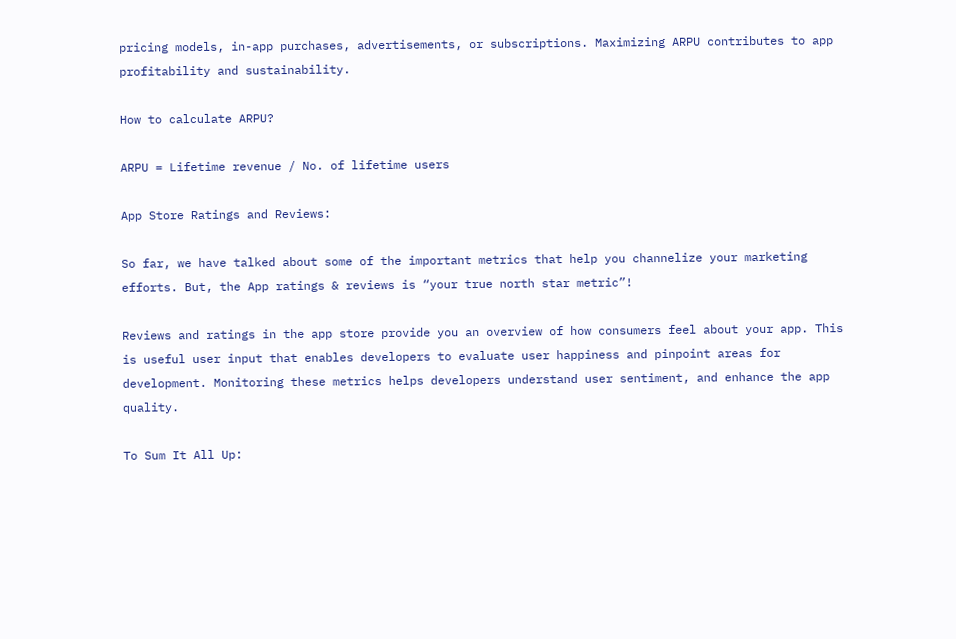pricing models, in-app purchases, advertisements, or subscriptions. Maximizing ARPU contributes to app profitability and sustainability.

How to calculate ARPU?

ARPU = Lifetime revenue / No. of lifetime users

App Store Ratings and Reviews:

So far, we have talked about some of the important metrics that help you channelize your marketing efforts. But, the App ratings & reviews is “your true north star metric”!

Reviews and ratings in the app store provide you an overview of how consumers feel about your app. This is useful user input that enables developers to evaluate user happiness and pinpoint areas for development. Monitoring these metrics helps developers understand user sentiment, and enhance the app quality.

To Sum It All Up: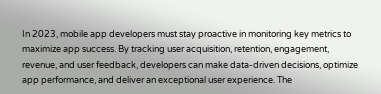In 2023, mobile app developers must stay proactive in monitoring key metrics to maximize app success. By tracking user acquisition, retention, engagement, revenue, and user feedback, developers can make data-driven decisions, optimize app performance, and deliver an exceptional user experience. The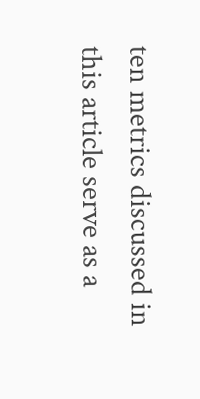ten metrics discussed in this article serve as a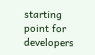starting point for developers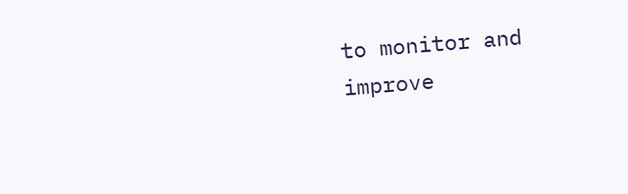to monitor and improve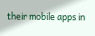their mobile apps in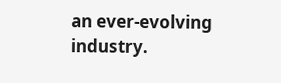an ever-evolving industry.